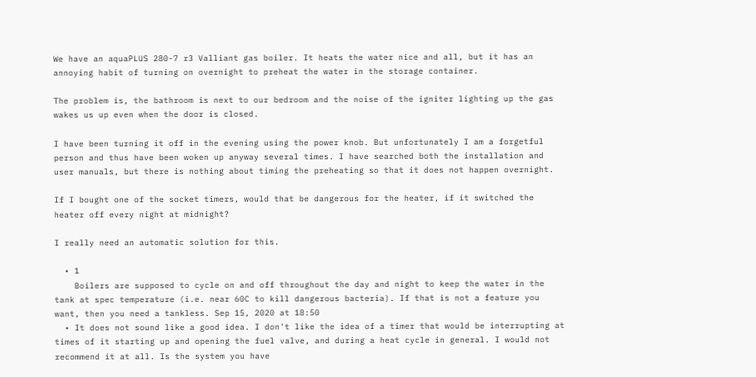We have an aquaPLUS 280-7 r3 Valliant gas boiler. It heats the water nice and all, but it has an annoying habit of turning on overnight to preheat the water in the storage container.

The problem is, the bathroom is next to our bedroom and the noise of the igniter lighting up the gas wakes us up even when the door is closed.

I have been turning it off in the evening using the power knob. But unfortunately I am a forgetful person and thus have been woken up anyway several times. I have searched both the installation and user manuals, but there is nothing about timing the preheating so that it does not happen overnight.

If I bought one of the socket timers, would that be dangerous for the heater, if it switched the heater off every night at midnight?

I really need an automatic solution for this.

  • 1
    Boilers are supposed to cycle on and off throughout the day and night to keep the water in the tank at spec temperature (i.e. near 60C to kill dangerous bacteria). If that is not a feature you want, then you need a tankless. Sep 15, 2020 at 18:50
  • It does not sound like a good idea. I don't like the idea of a timer that would be interrupting at times of it starting up and opening the fuel valve, and during a heat cycle in general. I would not recommend it at all. Is the system you have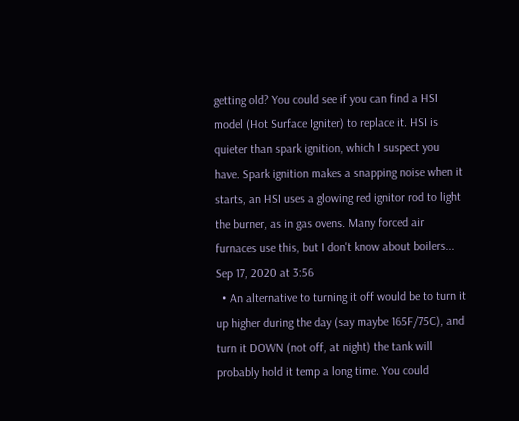getting old? You could see if you can find a HSI model (Hot Surface Igniter) to replace it. HSI is quieter than spark ignition, which I suspect you have. Spark ignition makes a snapping noise when it starts, an HSI uses a glowing red ignitor rod to light the burner, as in gas ovens. Many forced air furnaces use this, but I don't know about boilers... Sep 17, 2020 at 3:56
  • An alternative to turning it off would be to turn it up higher during the day (say maybe 165F/75C), and turn it DOWN (not off, at night) the tank will probably hold it temp a long time. You could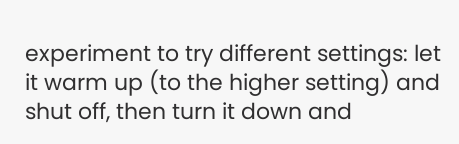experiment to try different settings: let it warm up (to the higher setting) and shut off, then turn it down and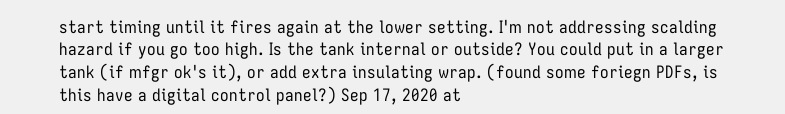start timing until it fires again at the lower setting. I'm not addressing scalding hazard if you go too high. Is the tank internal or outside? You could put in a larger tank (if mfgr ok's it), or add extra insulating wrap. (found some foriegn PDFs, is this have a digital control panel?) Sep 17, 2020 at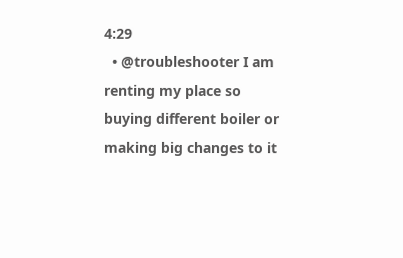4:29
  • @troubleshooter I am renting my place so buying different boiler or making big changes to it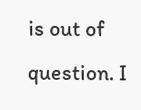is out of question. I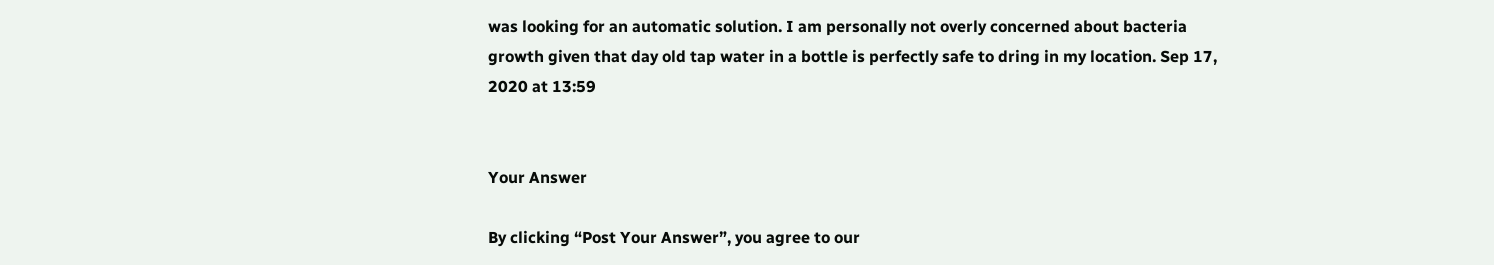was looking for an automatic solution. I am personally not overly concerned about bacteria growth given that day old tap water in a bottle is perfectly safe to dring in my location. Sep 17, 2020 at 13:59


Your Answer

By clicking “Post Your Answer”, you agree to our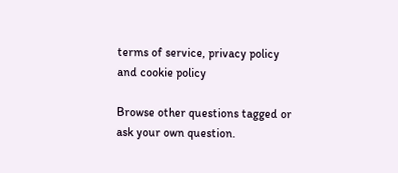terms of service, privacy policy and cookie policy

Browse other questions tagged or ask your own question.